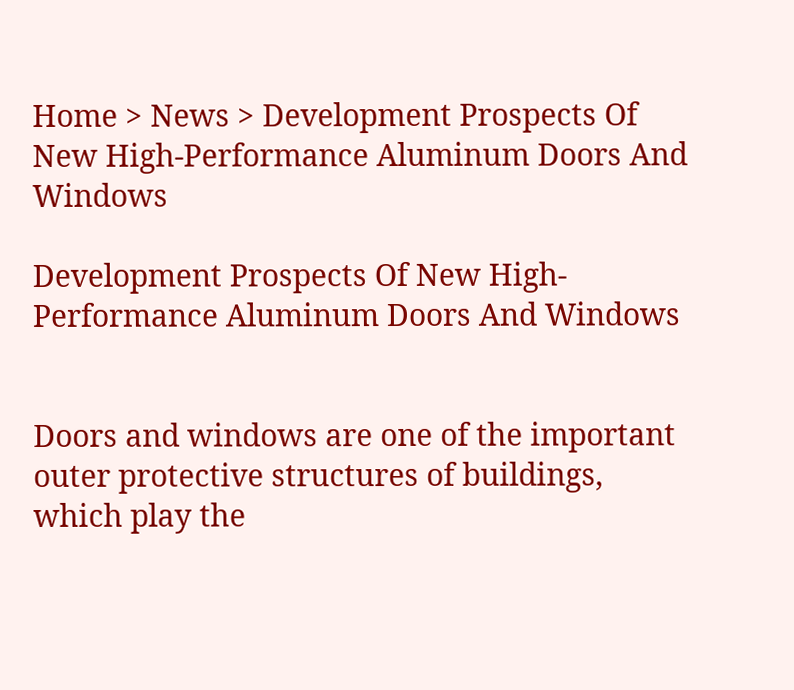Home > News > Development Prospects Of New High-Performance Aluminum Doors And Windows

Development Prospects Of New High-Performance Aluminum Doors And Windows


Doors and windows are one of the important outer protective structures of buildings, which play the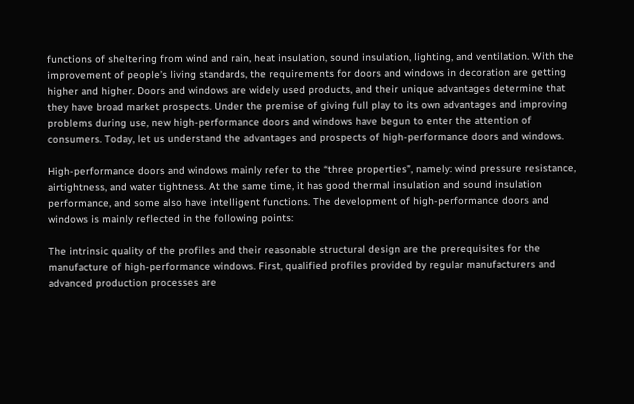functions of sheltering from wind and rain, heat insulation, sound insulation, lighting, and ventilation. With the improvement of people’s living standards, the requirements for doors and windows in decoration are getting higher and higher. Doors and windows are widely used products, and their unique advantages determine that they have broad market prospects. Under the premise of giving full play to its own advantages and improving problems during use, new high-performance doors and windows have begun to enter the attention of consumers. Today, let us understand the advantages and prospects of high-performance doors and windows.

High-performance doors and windows mainly refer to the “three properties”, namely: wind pressure resistance, airtightness, and water tightness. At the same time, it has good thermal insulation and sound insulation performance, and some also have intelligent functions. The development of high-performance doors and windows is mainly reflected in the following points:

The intrinsic quality of the profiles and their reasonable structural design are the prerequisites for the manufacture of high-performance windows. First, qualified profiles provided by regular manufacturers and advanced production processes are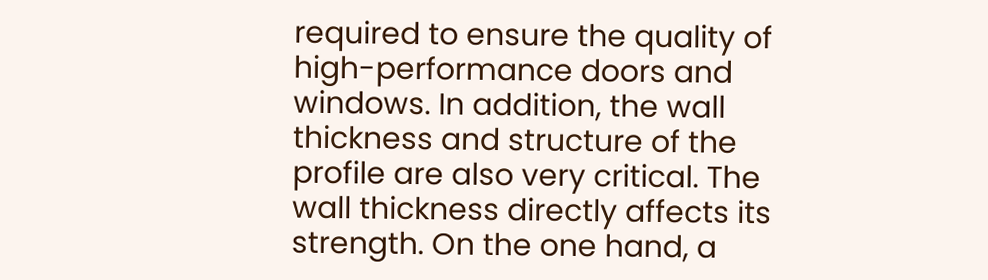required to ensure the quality of high-performance doors and windows. In addition, the wall thickness and structure of the profile are also very critical. The wall thickness directly affects its strength. On the one hand, a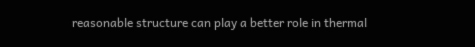reasonable structure can play a better role in thermal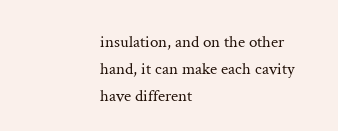insulation, and on the other hand, it can make each cavity have different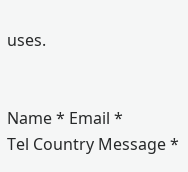uses.


Name * Email *
Tel Country Message *